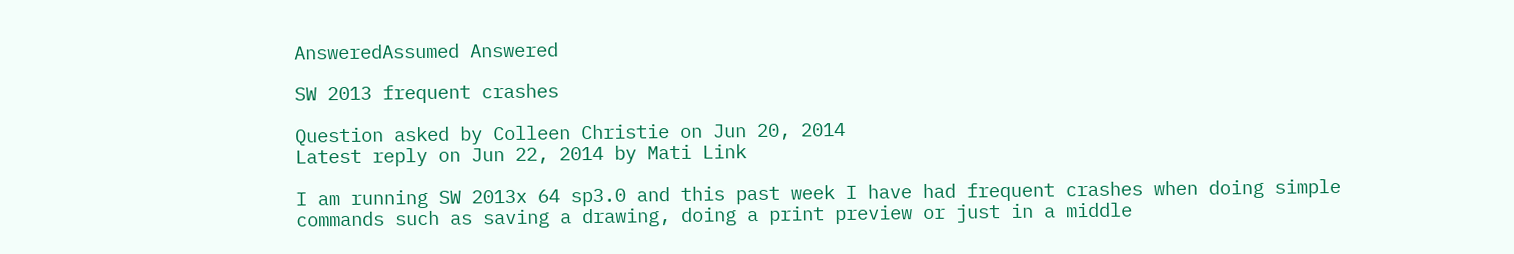AnsweredAssumed Answered

SW 2013 frequent crashes

Question asked by Colleen Christie on Jun 20, 2014
Latest reply on Jun 22, 2014 by Mati Link

I am running SW 2013x 64 sp3.0 and this past week I have had frequent crashes when doing simple commands such as saving a drawing, doing a print preview or just in a middle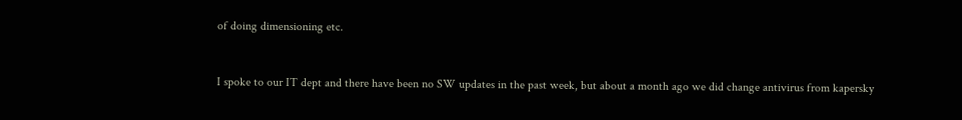of doing dimensioning etc.


I spoke to our IT dept and there have been no SW updates in the past week, but about a month ago we did change antivirus from kapersky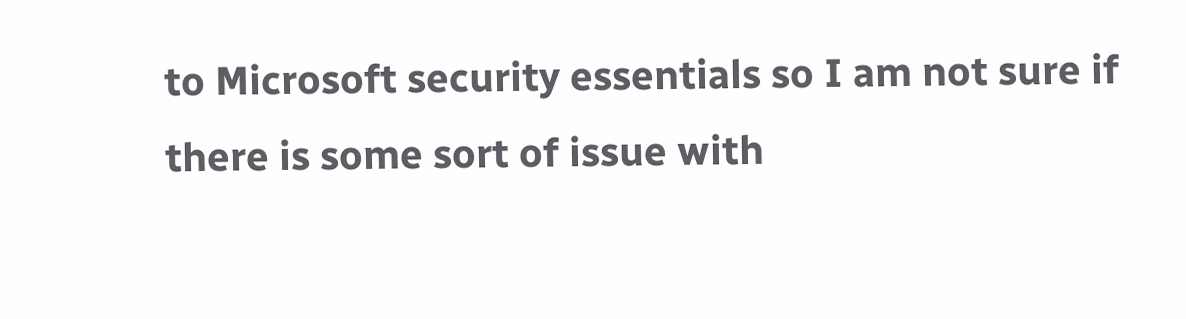to Microsoft security essentials so I am not sure if there is some sort of issue with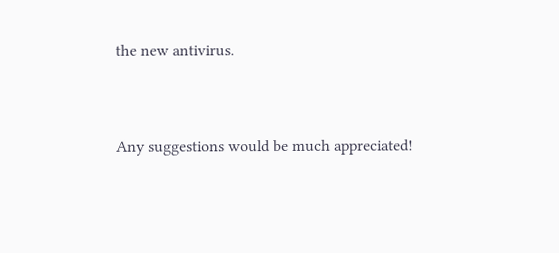the new antivirus.


Any suggestions would be much appreciated!